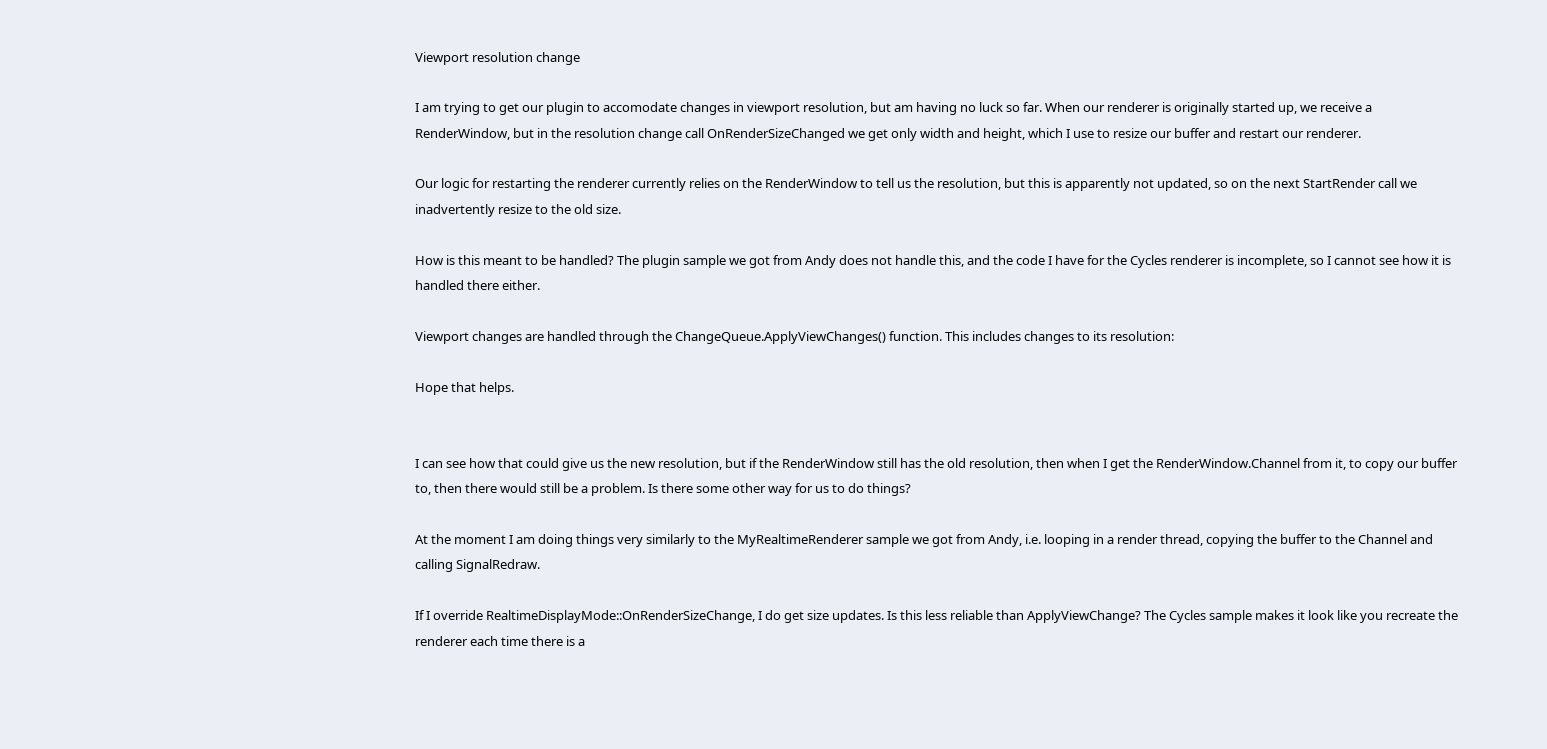Viewport resolution change

I am trying to get our plugin to accomodate changes in viewport resolution, but am having no luck so far. When our renderer is originally started up, we receive a RenderWindow, but in the resolution change call OnRenderSizeChanged we get only width and height, which I use to resize our buffer and restart our renderer.

Our logic for restarting the renderer currently relies on the RenderWindow to tell us the resolution, but this is apparently not updated, so on the next StartRender call we inadvertently resize to the old size.

How is this meant to be handled? The plugin sample we got from Andy does not handle this, and the code I have for the Cycles renderer is incomplete, so I cannot see how it is handled there either.

Viewport changes are handled through the ChangeQueue.ApplyViewChanges() function. This includes changes to its resolution:

Hope that helps.


I can see how that could give us the new resolution, but if the RenderWindow still has the old resolution, then when I get the RenderWindow.Channel from it, to copy our buffer to, then there would still be a problem. Is there some other way for us to do things?

At the moment I am doing things very similarly to the MyRealtimeRenderer sample we got from Andy, i.e. looping in a render thread, copying the buffer to the Channel and calling SignalRedraw.

If I override RealtimeDisplayMode::OnRenderSizeChange, I do get size updates. Is this less reliable than ApplyViewChange? The Cycles sample makes it look like you recreate the renderer each time there is a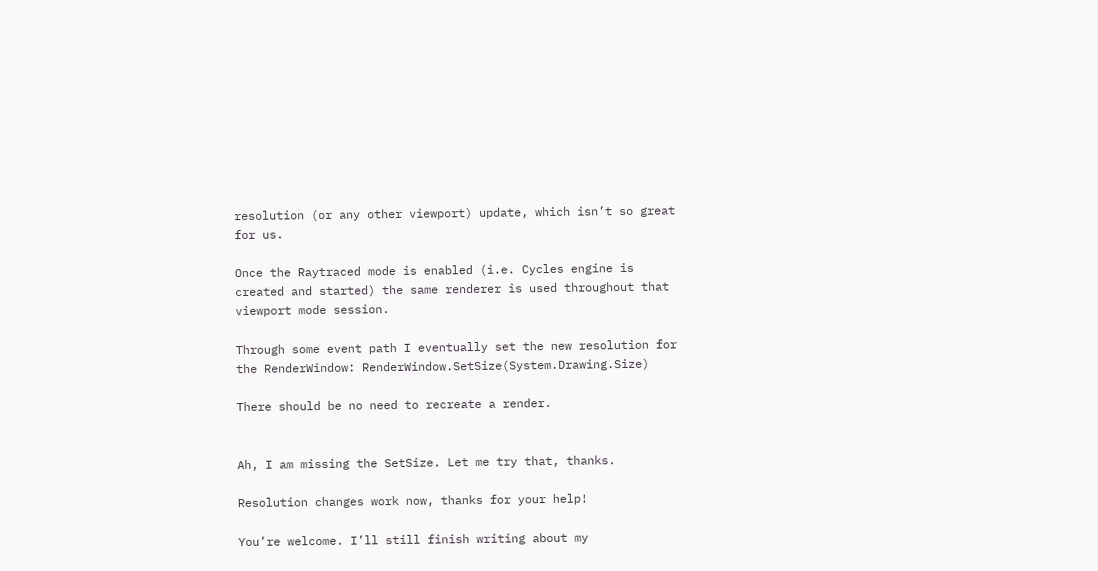resolution (or any other viewport) update, which isn’t so great for us.

Once the Raytraced mode is enabled (i.e. Cycles engine is created and started) the same renderer is used throughout that viewport mode session.

Through some event path I eventually set the new resolution for the RenderWindow: RenderWindow.SetSize(System.Drawing.Size)

There should be no need to recreate a render.


Ah, I am missing the SetSize. Let me try that, thanks.

Resolution changes work now, thanks for your help!

You’re welcome. I’ll still finish writing about my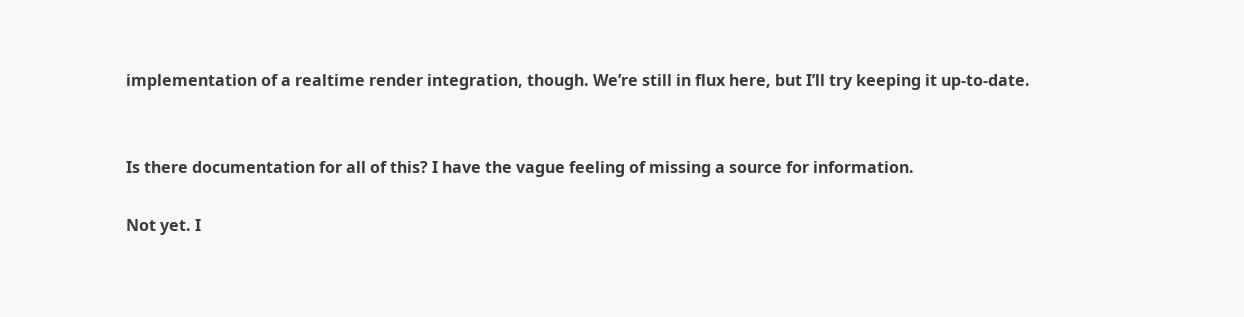implementation of a realtime render integration, though. We’re still in flux here, but I’ll try keeping it up-to-date.


Is there documentation for all of this? I have the vague feeling of missing a source for information.

Not yet. I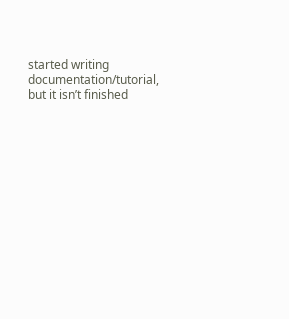started writing documentation/tutorial, but it isn’t finished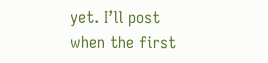yet. I’ll post when the first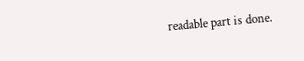readable part is done.